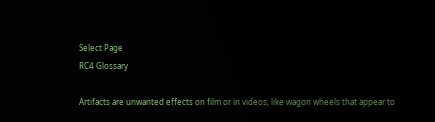Select Page
RC4 Glossary

Artifacts are unwanted effects on film or in videos, like wagon wheels that appear to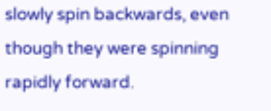slowly spin backwards, even though they were spinning rapidly forward.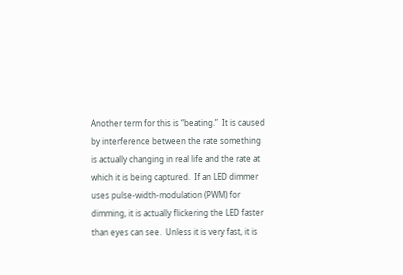Another term for this is “beating.”  It is caused by interference between the rate something is actually changing in real life and the rate at which it is being captured.  If an LED dimmer uses pulse-width-modulation (PWM) for dimming, it is actually flickering the LED faster than eyes can see.  Unless it is very fast, it is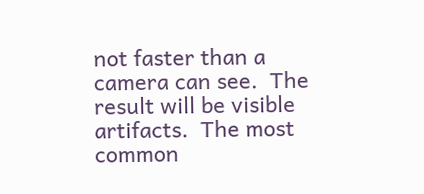not faster than a camera can see.  The result will be visible artifacts.  The most common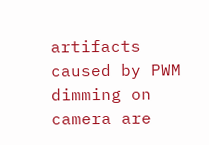artifacts caused by PWM dimming on camera are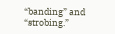“banding” and “strobing.”